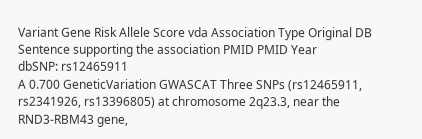Variant Gene Risk Allele Score vda Association Type Original DB Sentence supporting the association PMID PMID Year
dbSNP: rs12465911
A 0.700 GeneticVariation GWASCAT Three SNPs (rs12465911, rs2341926, rs13396805) at chromosome 2q23.3, near the RND3-RBM43 gene,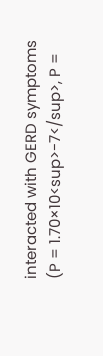interacted with GERD symptoms (P = 1.70×10<sup>-7</sup>, P =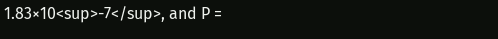1.83×10<sup>-7</sup>, and P =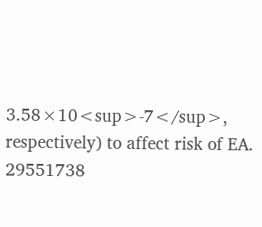3.58×10<sup>-7</sup>, respectively) to affect risk of EA. 29551738